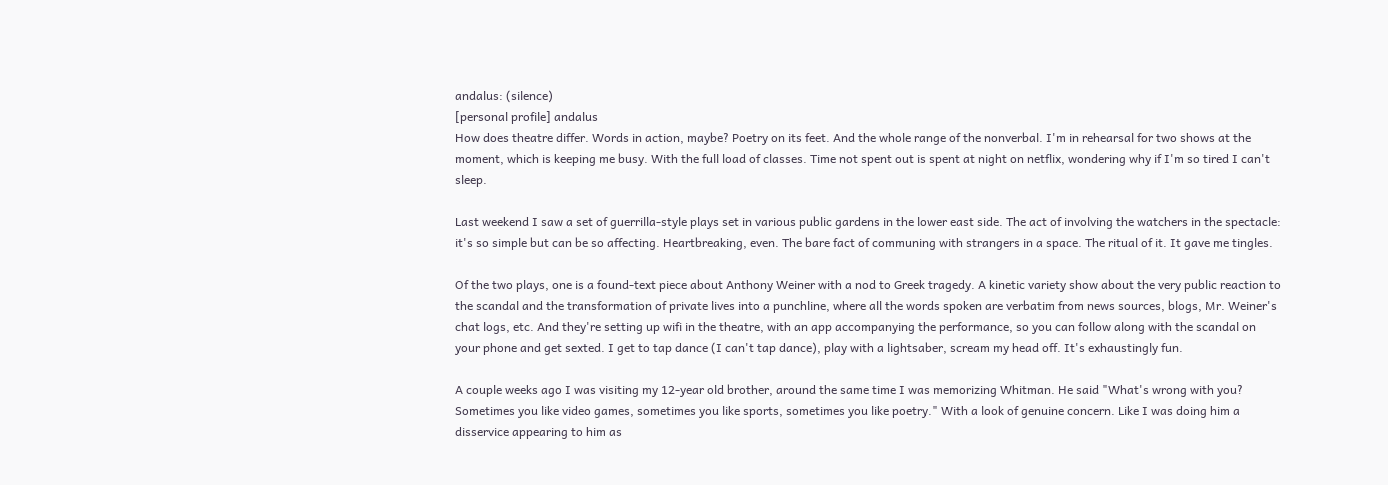andalus: (silence)
[personal profile] andalus
How does theatre differ. Words in action, maybe? Poetry on its feet. And the whole range of the nonverbal. I'm in rehearsal for two shows at the moment, which is keeping me busy. With the full load of classes. Time not spent out is spent at night on netflix, wondering why if I'm so tired I can't sleep.

Last weekend I saw a set of guerrilla-style plays set in various public gardens in the lower east side. The act of involving the watchers in the spectacle: it's so simple but can be so affecting. Heartbreaking, even. The bare fact of communing with strangers in a space. The ritual of it. It gave me tingles.

Of the two plays, one is a found-text piece about Anthony Weiner with a nod to Greek tragedy. A kinetic variety show about the very public reaction to the scandal and the transformation of private lives into a punchline, where all the words spoken are verbatim from news sources, blogs, Mr. Weiner's chat logs, etc. And they're setting up wifi in the theatre, with an app accompanying the performance, so you can follow along with the scandal on your phone and get sexted. I get to tap dance (I can't tap dance), play with a lightsaber, scream my head off. It's exhaustingly fun.

A couple weeks ago I was visiting my 12-year old brother, around the same time I was memorizing Whitman. He said "What's wrong with you? Sometimes you like video games, sometimes you like sports, sometimes you like poetry." With a look of genuine concern. Like I was doing him a disservice appearing to him as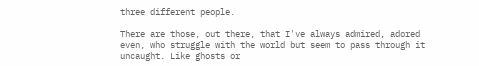three different people.

There are those, out there, that I've always admired, adored even, who struggle with the world but seem to pass through it uncaught. Like ghosts or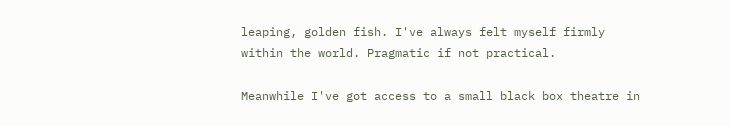leaping, golden fish. I've always felt myself firmly within the world. Pragmatic if not practical.

Meanwhile I've got access to a small black box theatre in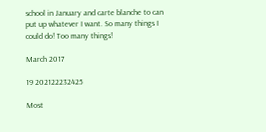school in January and carte blanche to can put up whatever I want. So many things I could do! Too many things!

March 2017

19 202122232425

Most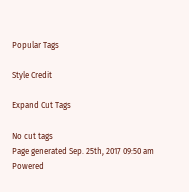Popular Tags

Style Credit

Expand Cut Tags

No cut tags
Page generated Sep. 25th, 2017 09:50 am
Powered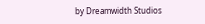by Dreamwidth Studios